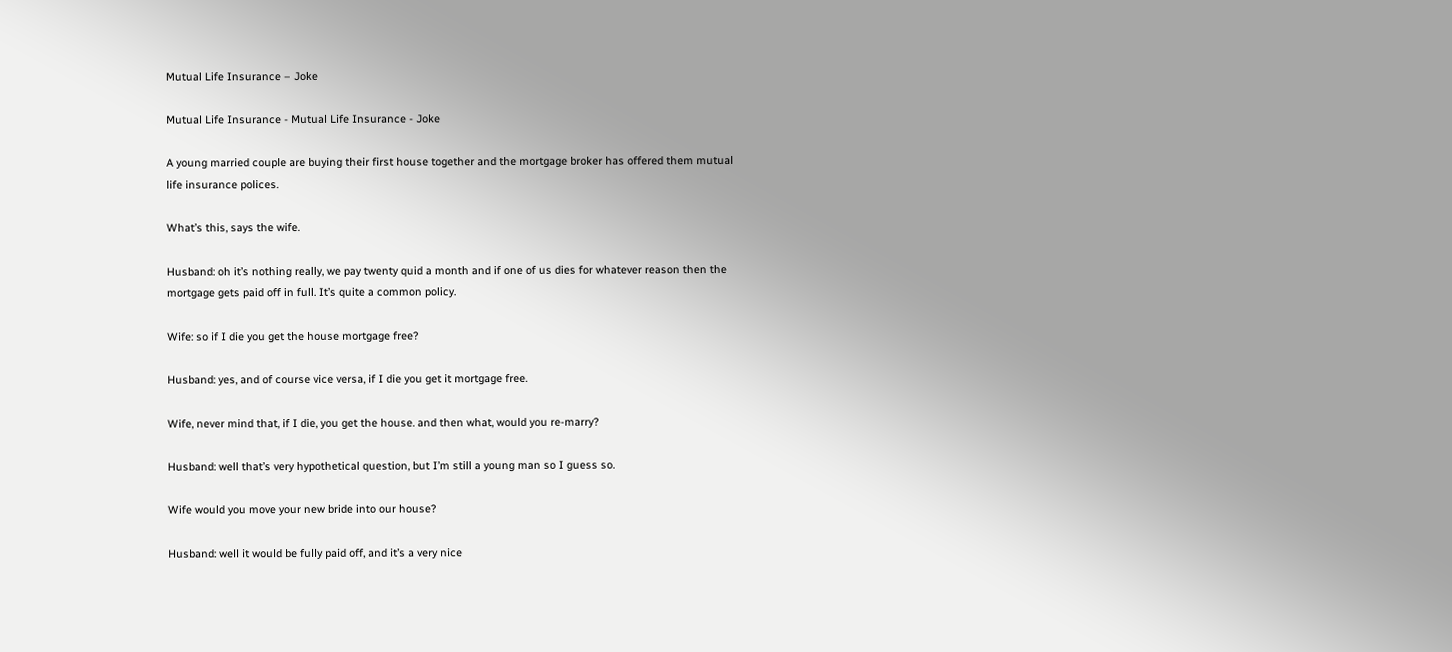Mutual Life Insurance – Joke

Mutual Life Insurance - Mutual Life Insurance - Joke

A young married couple are buying their first house together and the mortgage broker has offered them mutual life insurance polices.

What’s this, says the wife.

Husband: oh it’s nothing really, we pay twenty quid a month and if one of us dies for whatever reason then the mortgage gets paid off in full. It’s quite a common policy.

Wife: so if I die you get the house mortgage free?

Husband: yes, and of course vice versa, if I die you get it mortgage free.

Wife, never mind that, if I die, you get the house. and then what, would you re-marry?

Husband: well that’s very hypothetical question, but I’m still a young man so I guess so.

Wife would you move your new bride into our house?

Husband: well it would be fully paid off, and it’s a very nice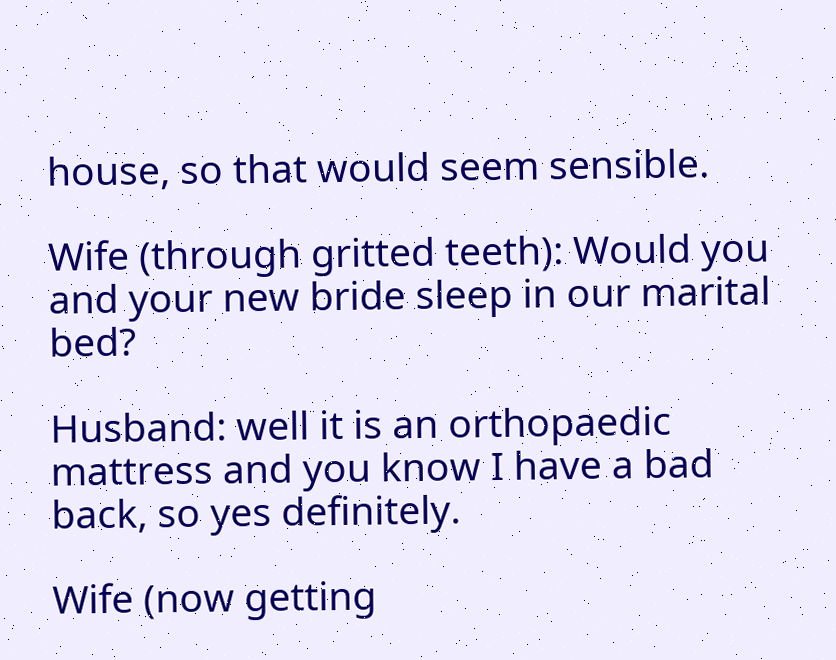house, so that would seem sensible.

Wife (through gritted teeth): Would you and your new bride sleep in our marital bed?

Husband: well it is an orthopaedic mattress and you know I have a bad back, so yes definitely.

Wife (now getting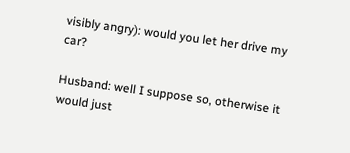visibly angry): would you let her drive my car?

Husband: well I suppose so, otherwise it would just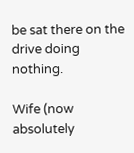be sat there on the drive doing nothing.

Wife (now absolutely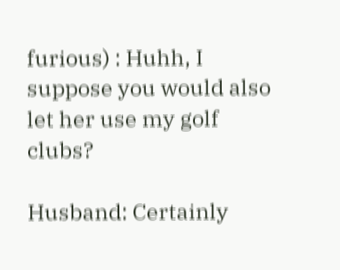furious) : Huhh, I suppose you would also let her use my golf clubs?

Husband: Certainly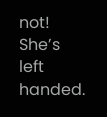not! She’s left handed.